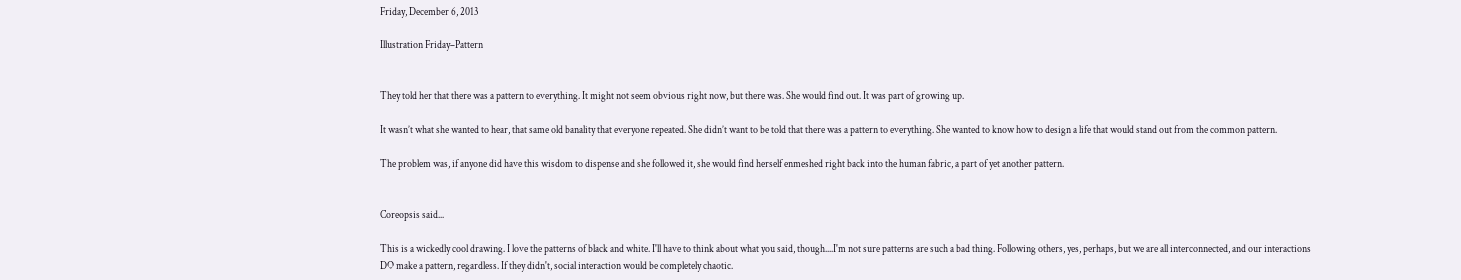Friday, December 6, 2013

Illustration Friday–Pattern


They told her that there was a pattern to everything. It might not seem obvious right now, but there was. She would find out. It was part of growing up.

It wasn’t what she wanted to hear, that same old banality that everyone repeated. She didn’t want to be told that there was a pattern to everything. She wanted to know how to design a life that would stand out from the common pattern.

The problem was, if anyone did have this wisdom to dispense and she followed it, she would find herself enmeshed right back into the human fabric, a part of yet another pattern.


Coreopsis said...

This is a wickedly cool drawing. I love the patterns of black and white. I'll have to think about what you said, though....I'm not sure patterns are such a bad thing. Following others, yes, perhaps, but we are all interconnected, and our interactions DO make a pattern, regardless. If they didn't, social interaction would be completely chaotic.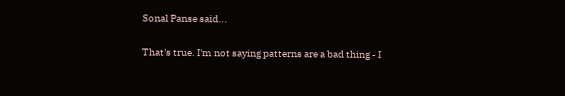Sonal Panse said...

That's true. I'm not saying patterns are a bad thing - I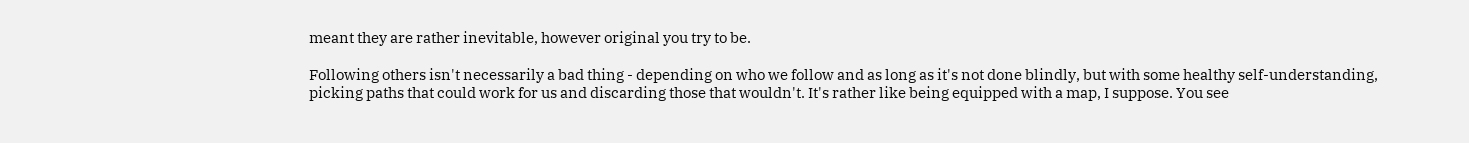meant they are rather inevitable, however original you try to be.

Following others isn't necessarily a bad thing - depending on who we follow and as long as it's not done blindly, but with some healthy self-understanding, picking paths that could work for us and discarding those that wouldn't. It's rather like being equipped with a map, I suppose. You see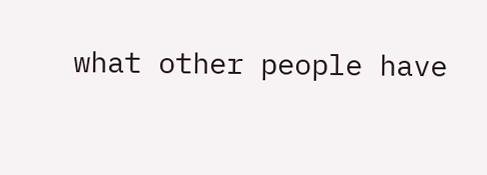what other people have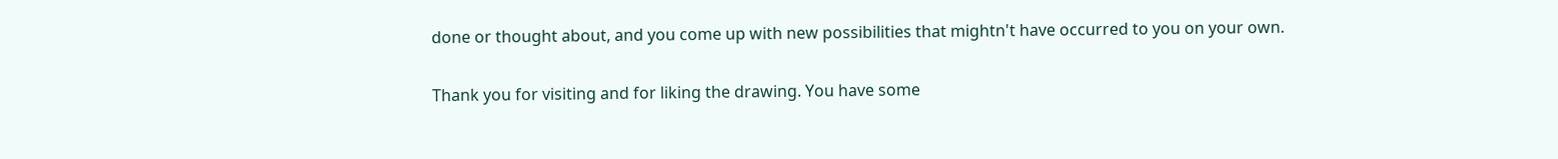done or thought about, and you come up with new possibilities that mightn't have occurred to you on your own.

Thank you for visiting and for liking the drawing. You have some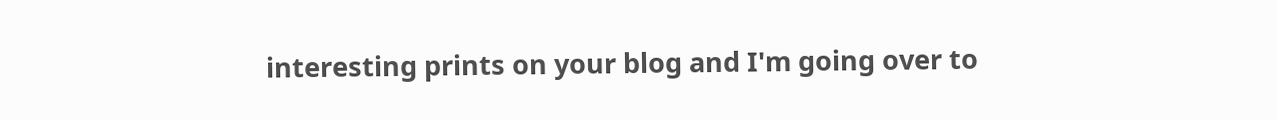interesting prints on your blog and I'm going over to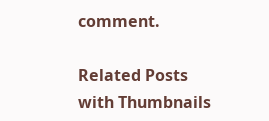comment.

Related Posts with Thumbnails